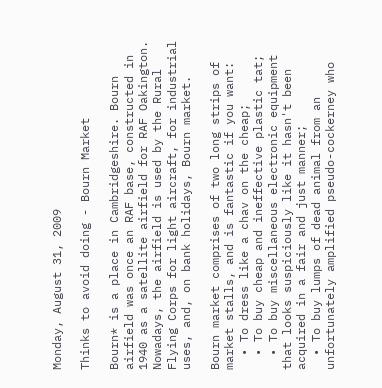Monday, August 31, 2009

Thinks to avoid doing - Bourn Market

Bourn* is a place in Cambridgeshire. Bourn airfield was once an RAF base, constructed in 1940 as a satellite airfield for RAF Oakington. Nowadays, the airfield is used by the Rural Flying Corps for light aircraft, for industrial uses, and, on bank holidays, Bourn market.

Bourn market comprises of two long strips of market stalls, and is fantastic if you want:
  • To dress like a chav on the cheap;
  • To buy cheap and ineffective plastic tat;
  • To buy miscellaneous electronic equipment that looks suspiciously like it hasn't been acquired in a fair and just manner;
  • To buy lumps of dead animal from an unfortunately amplified pseudo-cockerney who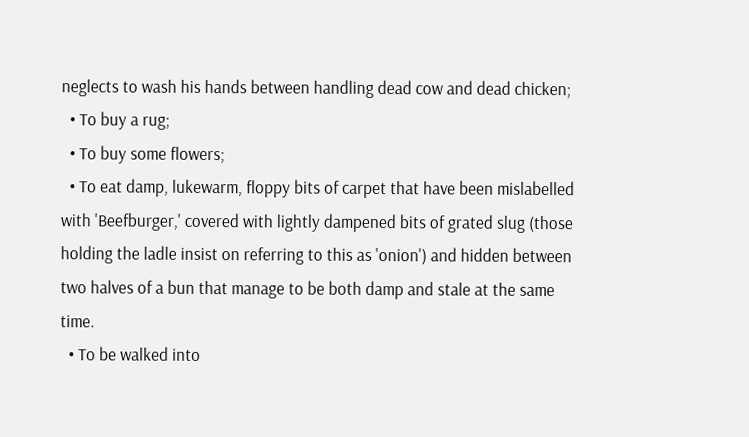neglects to wash his hands between handling dead cow and dead chicken;
  • To buy a rug;
  • To buy some flowers;
  • To eat damp, lukewarm, floppy bits of carpet that have been mislabelled with 'Beefburger,' covered with lightly dampened bits of grated slug (those holding the ladle insist on referring to this as 'onion') and hidden between two halves of a bun that manage to be both damp and stale at the same time.
  • To be walked into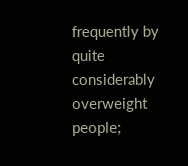frequently by quite considerably overweight people;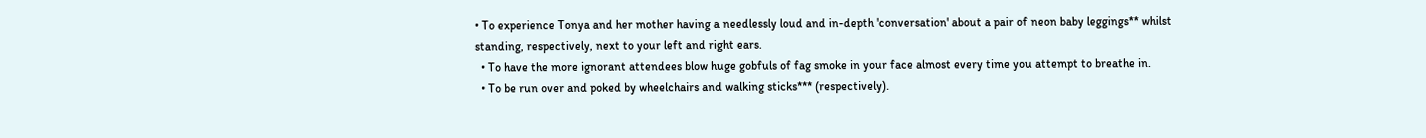• To experience Tonya and her mother having a needlessly loud and in-depth 'conversation' about a pair of neon baby leggings** whilst standing, respectively, next to your left and right ears.
  • To have the more ignorant attendees blow huge gobfuls of fag smoke in your face almost every time you attempt to breathe in.
  • To be run over and poked by wheelchairs and walking sticks*** (respectively).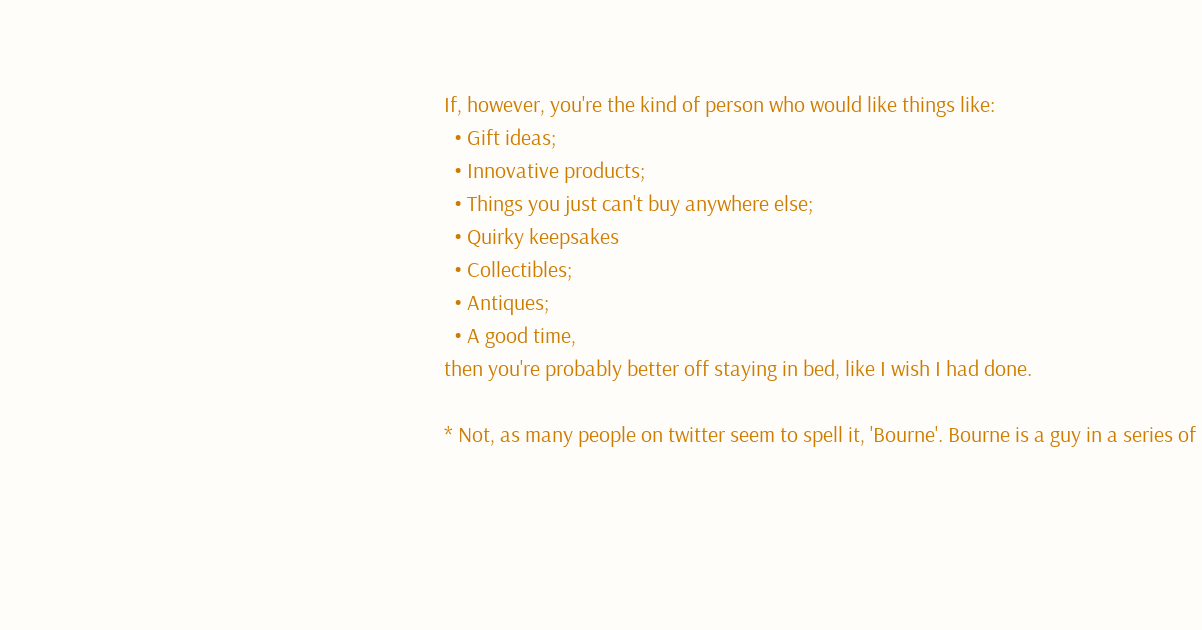If, however, you're the kind of person who would like things like:
  • Gift ideas;
  • Innovative products;
  • Things you just can't buy anywhere else;
  • Quirky keepsakes
  • Collectibles;
  • Antiques;
  • A good time,
then you're probably better off staying in bed, like I wish I had done.

* Not, as many people on twitter seem to spell it, 'Bourne'. Bourne is a guy in a series of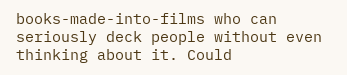books-made-into-films who can seriously deck people without even thinking about it. Could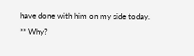have done with him on my side today.
** Why?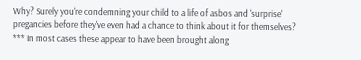Why? Surely you're condemning your child to a life of asbos and 'surprise' pregancies before they've even had a chance to think about it for themselves?
*** In most cases these appear to have been brought along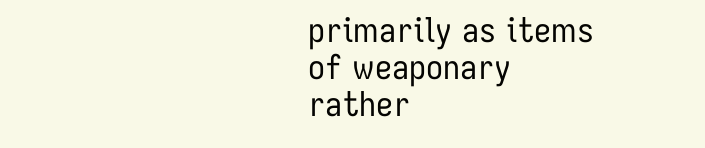primarily as items of weaponary rather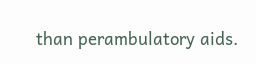than perambulatory aids.